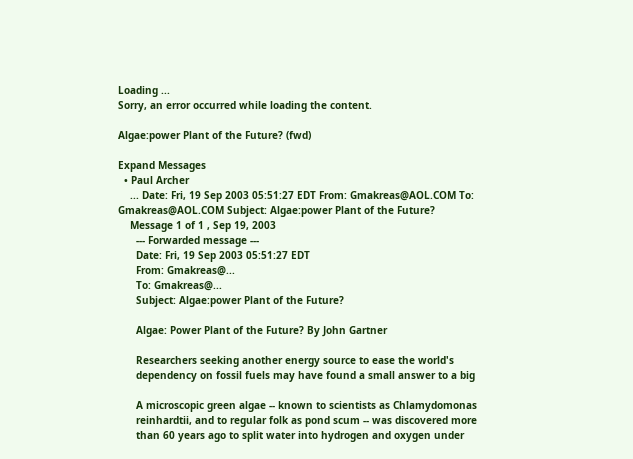Loading ...
Sorry, an error occurred while loading the content.

Algae:power Plant of the Future? (fwd)

Expand Messages
  • Paul Archer
    ... Date: Fri, 19 Sep 2003 05:51:27 EDT From: Gmakreas@AOL.COM To: Gmakreas@AOL.COM Subject: Algae:power Plant of the Future?
    Message 1 of 1 , Sep 19, 2003
      --- Forwarded message ---
      Date: Fri, 19 Sep 2003 05:51:27 EDT
      From: Gmakreas@...
      To: Gmakreas@...
      Subject: Algae:power Plant of the Future?

      Algae: Power Plant of the Future? By John Gartner

      Researchers seeking another energy source to ease the world's
      dependency on fossil fuels may have found a small answer to a big

      A microscopic green algae -- known to scientists as Chlamydomonas
      reinhardtii, and to regular folk as pond scum -- was discovered more
      than 60 years ago to split water into hydrogen and oxygen under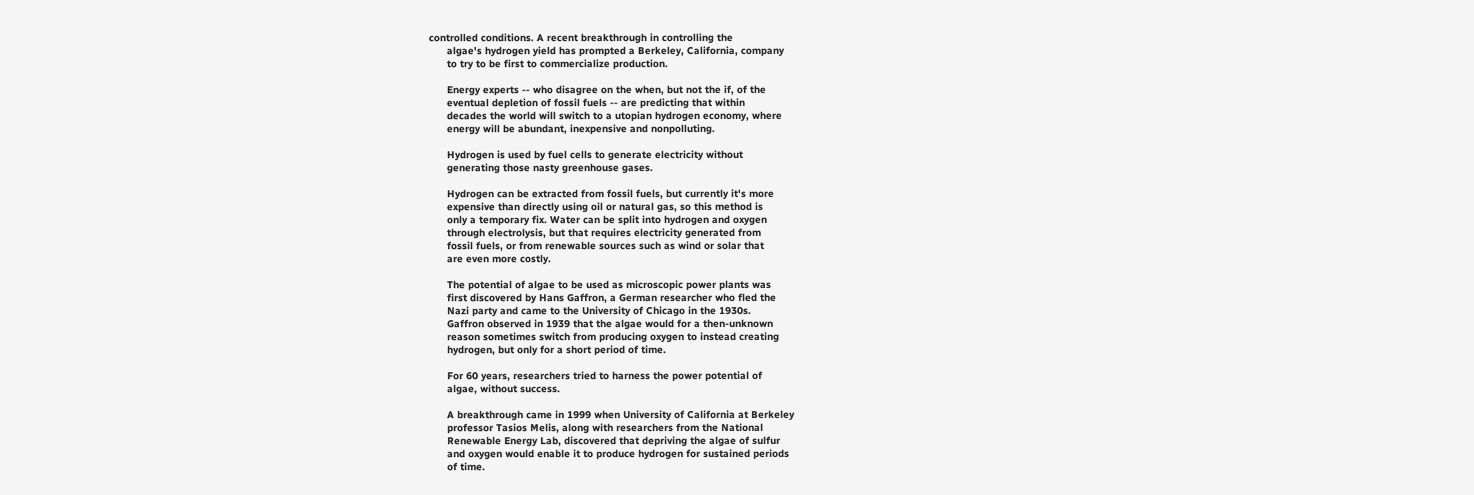controlled conditions. A recent breakthrough in controlling the
      algae's hydrogen yield has prompted a Berkeley, California, company
      to try to be first to commercialize production.

      Energy experts -- who disagree on the when, but not the if, of the
      eventual depletion of fossil fuels -- are predicting that within
      decades the world will switch to a utopian hydrogen economy, where
      energy will be abundant, inexpensive and nonpolluting.

      Hydrogen is used by fuel cells to generate electricity without
      generating those nasty greenhouse gases.

      Hydrogen can be extracted from fossil fuels, but currently it's more
      expensive than directly using oil or natural gas, so this method is
      only a temporary fix. Water can be split into hydrogen and oxygen
      through electrolysis, but that requires electricity generated from
      fossil fuels, or from renewable sources such as wind or solar that
      are even more costly.

      The potential of algae to be used as microscopic power plants was
      first discovered by Hans Gaffron, a German researcher who fled the
      Nazi party and came to the University of Chicago in the 1930s.
      Gaffron observed in 1939 that the algae would for a then-unknown
      reason sometimes switch from producing oxygen to instead creating
      hydrogen, but only for a short period of time.

      For 60 years, researchers tried to harness the power potential of
      algae, without success.

      A breakthrough came in 1999 when University of California at Berkeley
      professor Tasios Melis, along with researchers from the National
      Renewable Energy Lab, discovered that depriving the algae of sulfur
      and oxygen would enable it to produce hydrogen for sustained periods
      of time.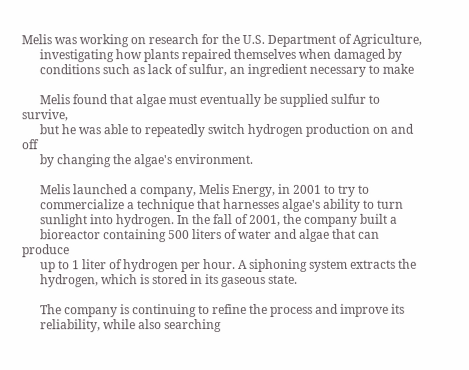Melis was working on research for the U.S. Department of Agriculture,
      investigating how plants repaired themselves when damaged by
      conditions such as lack of sulfur, an ingredient necessary to make

      Melis found that algae must eventually be supplied sulfur to survive,
      but he was able to repeatedly switch hydrogen production on and off
      by changing the algae's environment.

      Melis launched a company, Melis Energy, in 2001 to try to
      commercialize a technique that harnesses algae's ability to turn
      sunlight into hydrogen. In the fall of 2001, the company built a
      bioreactor containing 500 liters of water and algae that can produce
      up to 1 liter of hydrogen per hour. A siphoning system extracts the
      hydrogen, which is stored in its gaseous state.

      The company is continuing to refine the process and improve its
      reliability, while also searching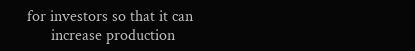for investors so that it can
      increase production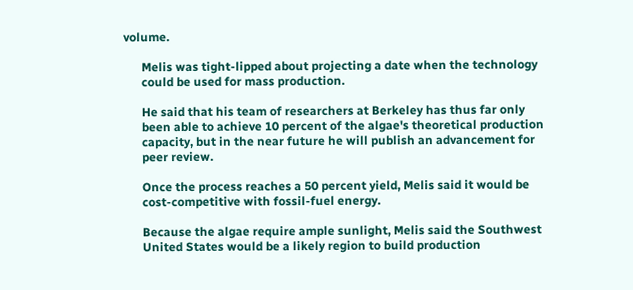volume.

      Melis was tight-lipped about projecting a date when the technology
      could be used for mass production.

      He said that his team of researchers at Berkeley has thus far only
      been able to achieve 10 percent of the algae's theoretical production
      capacity, but in the near future he will publish an advancement for
      peer review.

      Once the process reaches a 50 percent yield, Melis said it would be
      cost-competitive with fossil-fuel energy.

      Because the algae require ample sunlight, Melis said the Southwest
      United States would be a likely region to build production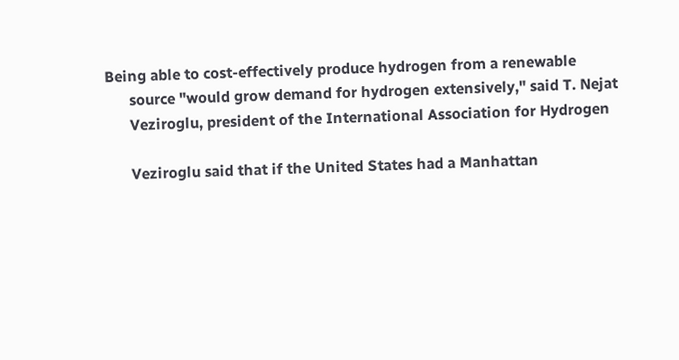Being able to cost-effectively produce hydrogen from a renewable
      source "would grow demand for hydrogen extensively," said T. Nejat
      Veziroglu, president of the International Association for Hydrogen

      Veziroglu said that if the United States had a Manhattan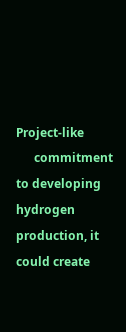Project-like
      commitment to developing hydrogen production, it could create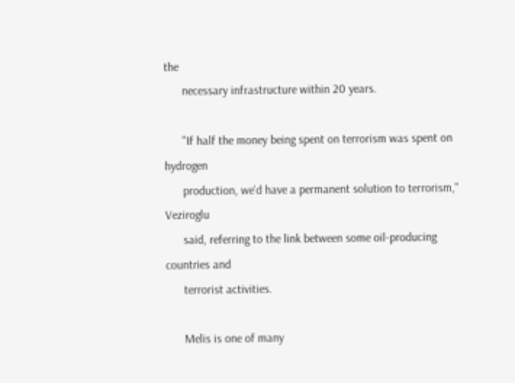the
      necessary infrastructure within 20 years.

      "If half the money being spent on terrorism was spent on hydrogen
      production, we'd have a permanent solution to terrorism," Veziroglu
      said, referring to the link between some oil-producing countries and
      terrorist activities.

      Melis is one of many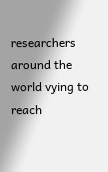researchers around the world vying to reach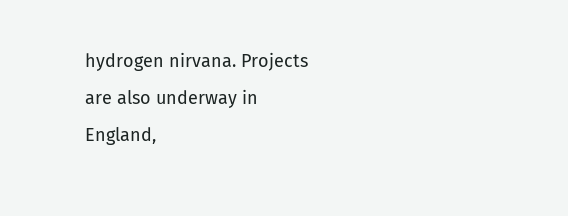hydrogen nirvana. Projects are also underway in England,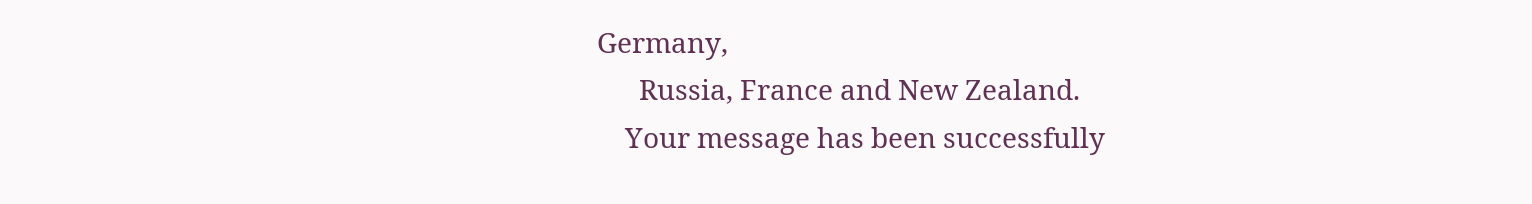Germany,
      Russia, France and New Zealand.
    Your message has been successfully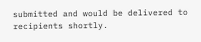submitted and would be delivered to recipients shortly.